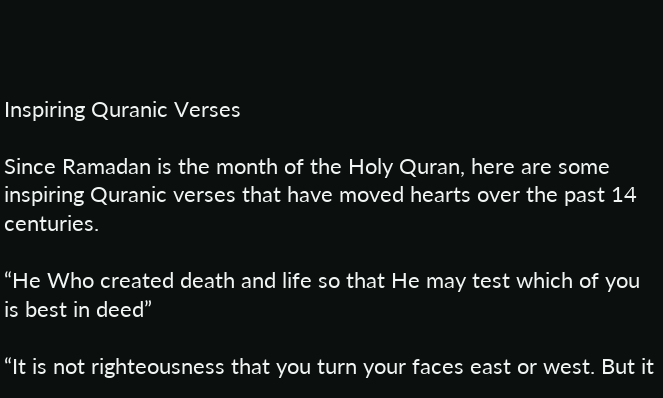Inspiring Quranic Verses

Since Ramadan is the month of the Holy Quran, here are some inspiring Quranic verses that have moved hearts over the past 14 centuries.

“He Who created death and life so that He may test which of you is best in deed”

“It is not righteousness that you turn your faces east or west. But it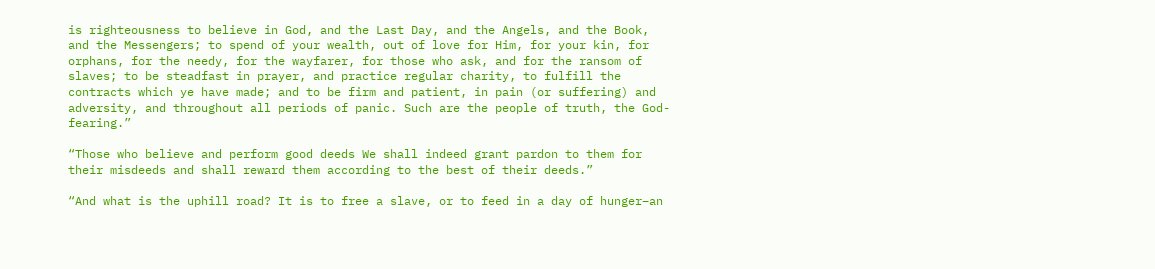is righteousness to believe in God, and the Last Day, and the Angels, and the Book, and the Messengers; to spend of your wealth, out of love for Him, for your kin, for orphans, for the needy, for the wayfarer, for those who ask, and for the ransom of slaves; to be steadfast in prayer, and practice regular charity, to fulfill the contracts which ye have made; and to be firm and patient, in pain (or suffering) and adversity, and throughout all periods of panic. Such are the people of truth, the God-fearing.”

“Those who believe and perform good deeds We shall indeed grant pardon to them for their misdeeds and shall reward them according to the best of their deeds.”

“And what is the uphill road? It is to free a slave, or to feed in a day of hunger–an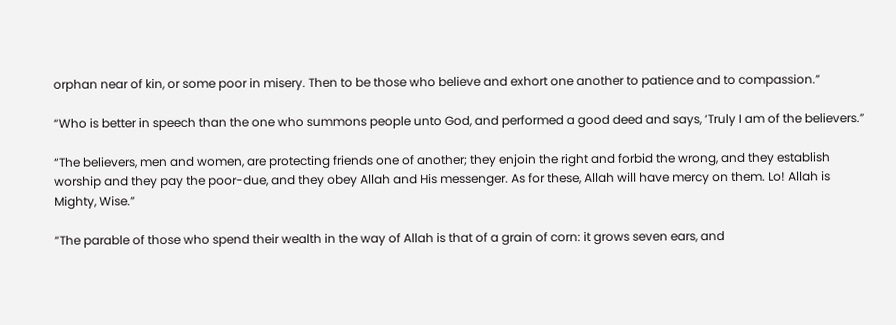orphan near of kin, or some poor in misery. Then to be those who believe and exhort one another to patience and to compassion.”

“Who is better in speech than the one who summons people unto God, and performed a good deed and says, ‘Truly I am of the believers.”

“The believers, men and women, are protecting friends one of another; they enjoin the right and forbid the wrong, and they establish worship and they pay the poor-due, and they obey Allah and His messenger. As for these, Allah will have mercy on them. Lo! Allah is Mighty, Wise.”

“The parable of those who spend their wealth in the way of Allah is that of a grain of corn: it grows seven ears, and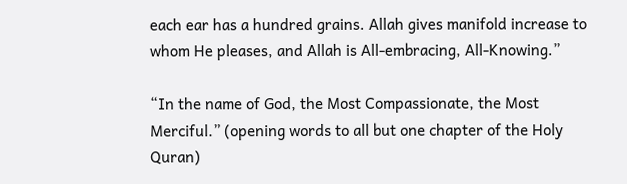each ear has a hundred grains. Allah gives manifold increase to whom He pleases, and Allah is All-embracing, All-Knowing.”

“In the name of God, the Most Compassionate, the Most Merciful.” (opening words to all but one chapter of the Holy Quran)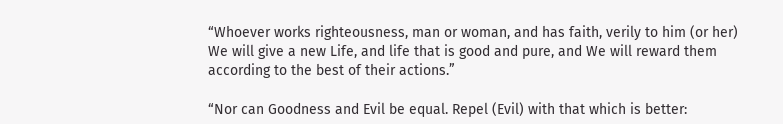“Whoever works righteousness, man or woman, and has faith, verily to him (or her) We will give a new Life, and life that is good and pure, and We will reward them according to the best of their actions.”

“Nor can Goodness and Evil be equal. Repel (Evil) with that which is better: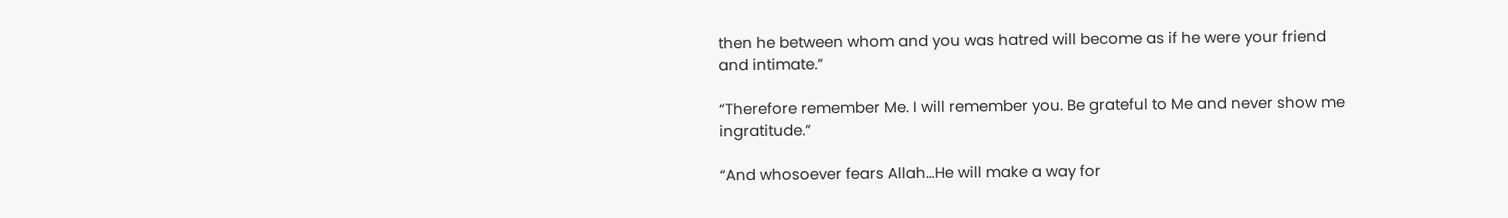then he between whom and you was hatred will become as if he were your friend and intimate.”

“Therefore remember Me. I will remember you. Be grateful to Me and never show me ingratitude.”

“And whosoever fears Allah…He will make a way for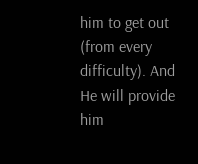him to get out (from every difficulty). And He will provide him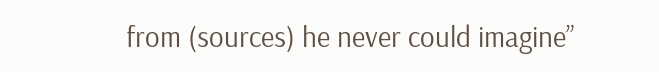from (sources) he never could imagine”